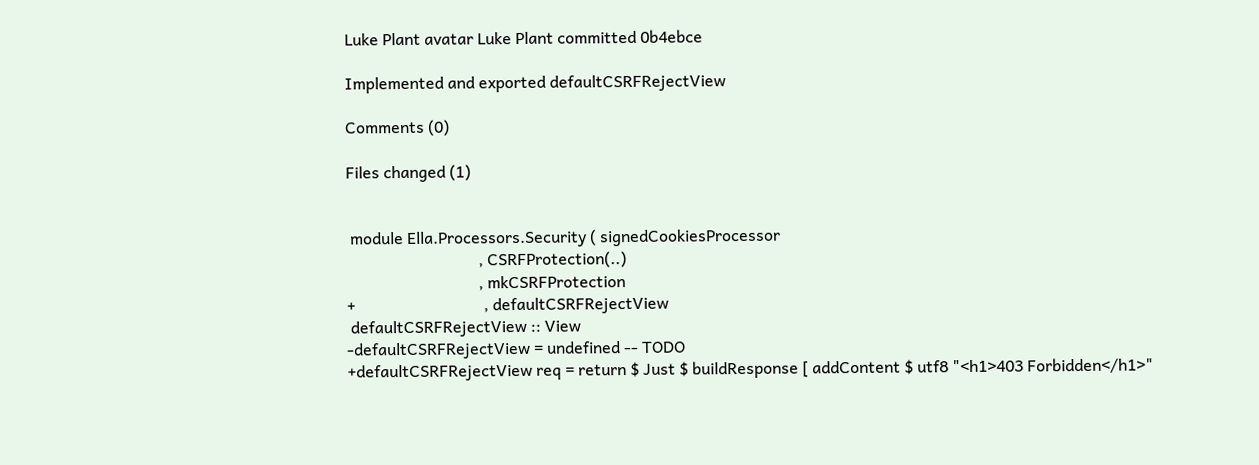Luke Plant avatar Luke Plant committed 0b4ebce

Implemented and exported defaultCSRFRejectView

Comments (0)

Files changed (1)


 module Ella.Processors.Security ( signedCookiesProcessor
                                 , CSRFProtection(..)
                                 , mkCSRFProtection
+                                , defaultCSRFRejectView
 defaultCSRFRejectView :: View
-defaultCSRFRejectView = undefined -- TODO
+defaultCSRFRejectView req = return $ Just $ buildResponse [ addContent $ utf8 "<h1>403 Forbidden</h1>"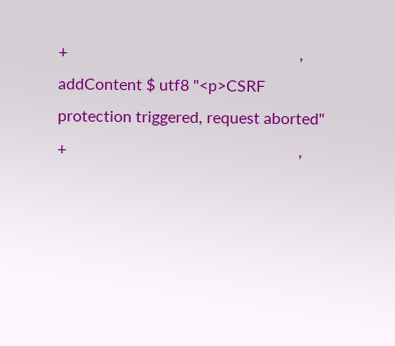+                                                          , addContent $ utf8 "<p>CSRF protection triggered, request aborted"
+                                                          ,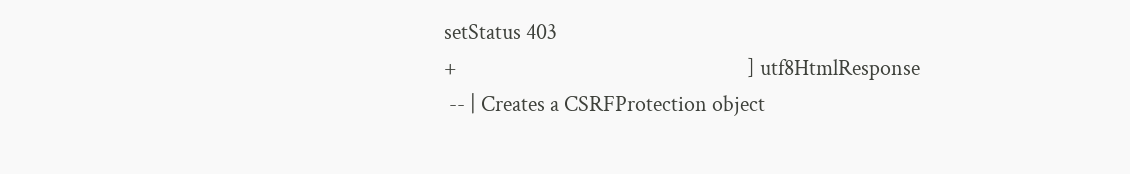setStatus 403
+                                                          ] utf8HtmlResponse
 -- | Creates a CSRFProtection object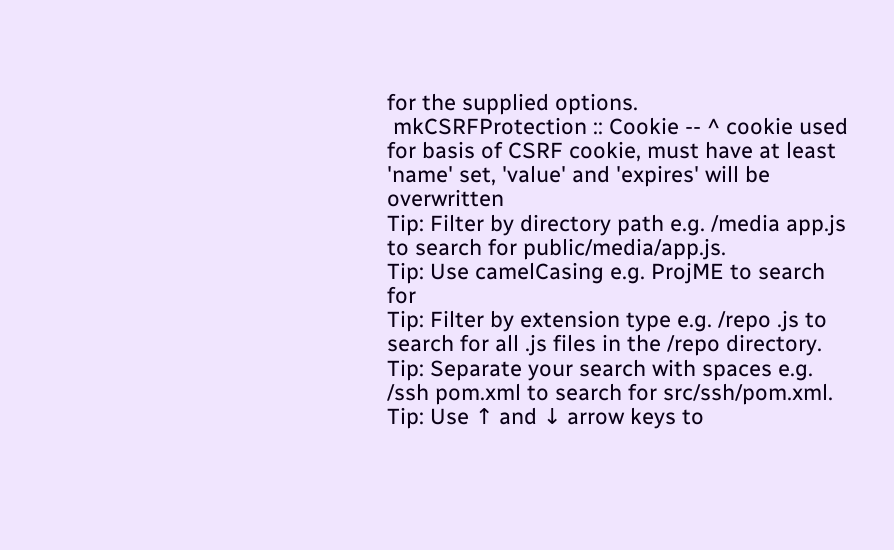for the supplied options.
 mkCSRFProtection :: Cookie -- ^ cookie used for basis of CSRF cookie, must have at least 'name' set, 'value' and 'expires' will be overwritten
Tip: Filter by directory path e.g. /media app.js to search for public/media/app.js.
Tip: Use camelCasing e.g. ProjME to search for
Tip: Filter by extension type e.g. /repo .js to search for all .js files in the /repo directory.
Tip: Separate your search with spaces e.g. /ssh pom.xml to search for src/ssh/pom.xml.
Tip: Use ↑ and ↓ arrow keys to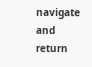navigate and return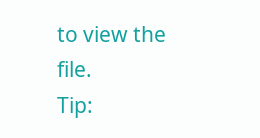to view the file.
Tip: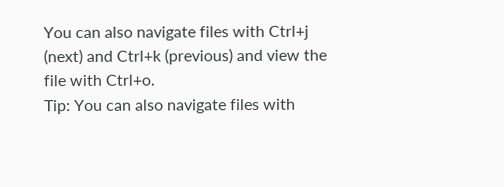You can also navigate files with Ctrl+j (next) and Ctrl+k (previous) and view the file with Ctrl+o.
Tip: You can also navigate files with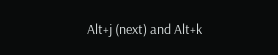Alt+j (next) and Alt+k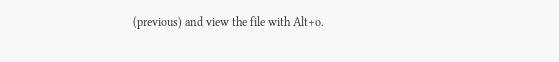(previous) and view the file with Alt+o.